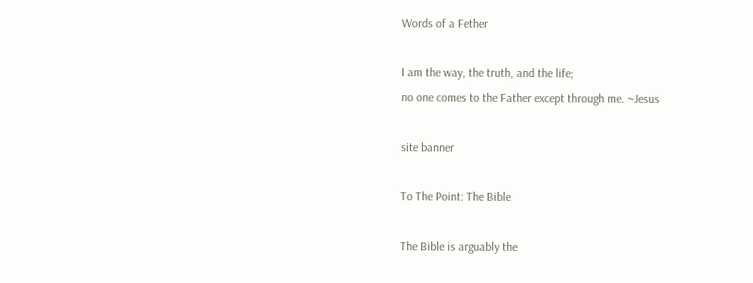Words of a Fether

I am the way, the truth, and the life;
no one comes to the Father except through me. ~Jesus

site banner

To The Point: The Bible

The Bible is arguably the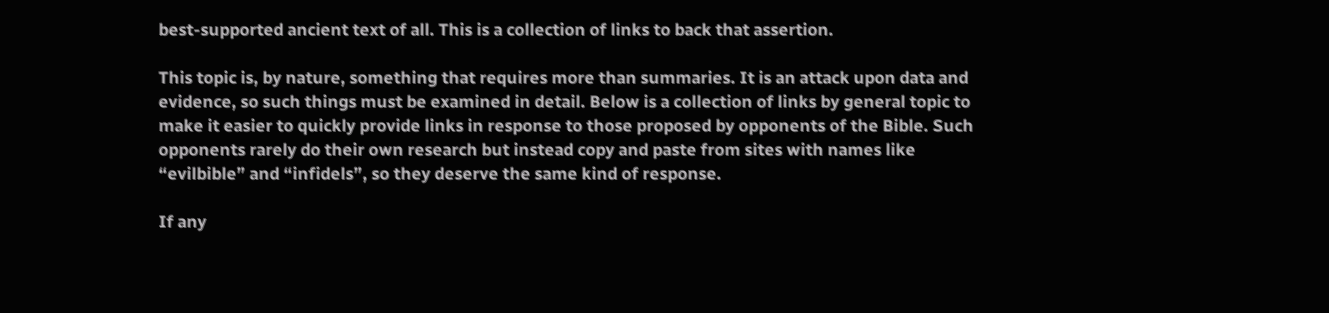best-supported ancient text of all. This is a collection of links to back that assertion.

This topic is, by nature, something that requires more than summaries. It is an attack upon data and evidence, so such things must be examined in detail. Below is a collection of links by general topic to make it easier to quickly provide links in response to those proposed by opponents of the Bible. Such opponents rarely do their own research but instead copy and paste from sites with names like “evilbible” and “infidels”, so they deserve the same kind of response.

If any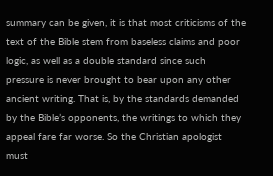summary can be given, it is that most criticisms of the text of the Bible stem from baseless claims and poor logic, as well as a double standard since such pressure is never brought to bear upon any other ancient writing. That is, by the standards demanded by the Bible’s opponents, the writings to which they appeal fare far worse. So the Christian apologist must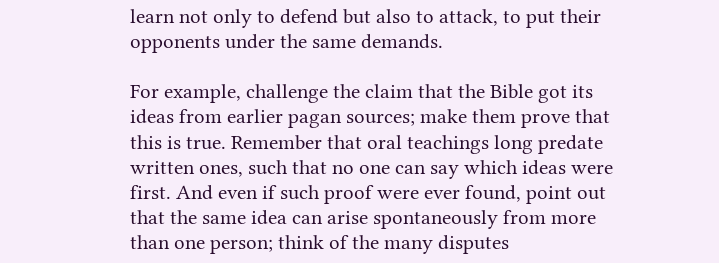learn not only to defend but also to attack, to put their opponents under the same demands.

For example, challenge the claim that the Bible got its ideas from earlier pagan sources; make them prove that this is true. Remember that oral teachings long predate written ones, such that no one can say which ideas were first. And even if such proof were ever found, point out that the same idea can arise spontaneously from more than one person; think of the many disputes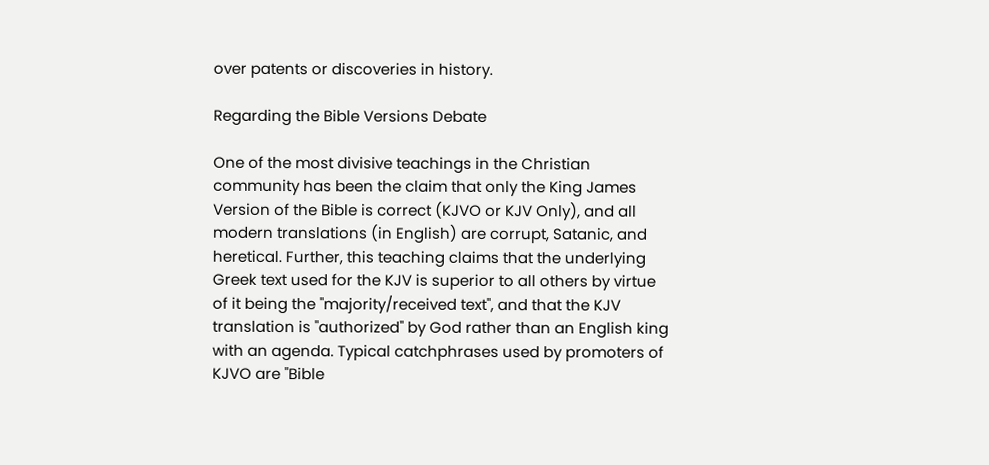over patents or discoveries in history.

Regarding the Bible Versions Debate

One of the most divisive teachings in the Christian community has been the claim that only the King James Version of the Bible is correct (KJVO or KJV Only), and all modern translations (in English) are corrupt, Satanic, and heretical. Further, this teaching claims that the underlying Greek text used for the KJV is superior to all others by virtue of it being the "majority/received text", and that the KJV translation is "authorized" by God rather than an English king with an agenda. Typical catchphrases used by promoters of KJVO are "Bible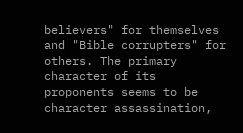believers" for themselves and "Bible corrupters" for others. The primary character of its proponents seems to be character assassination,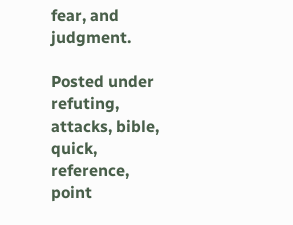fear, and judgment.

Posted under refuting, attacks, bible, quick, reference, point